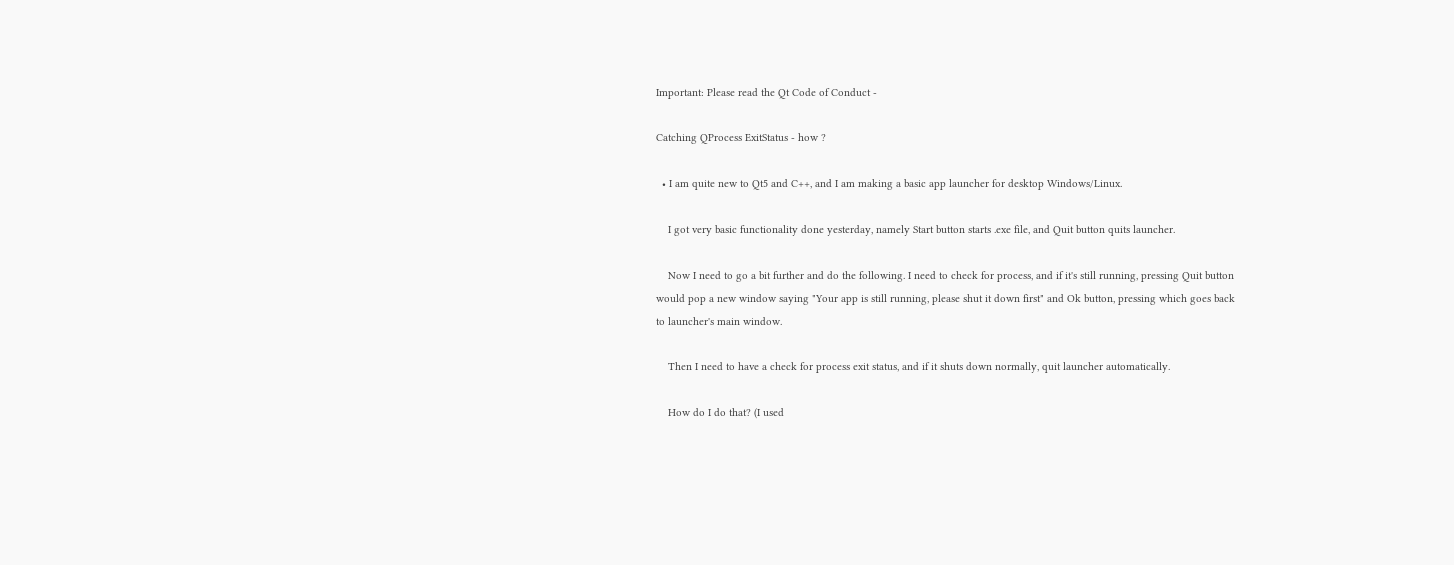Important: Please read the Qt Code of Conduct -

Catching QProcess ExitStatus - how ?

  • I am quite new to Qt5 and C++, and I am making a basic app launcher for desktop Windows/Linux.

    I got very basic functionality done yesterday, namely Start button starts .exe file, and Quit button quits launcher.

    Now I need to go a bit further and do the following. I need to check for process, and if it's still running, pressing Quit button would pop a new window saying "Your app is still running, please shut it down first" and Ok button, pressing which goes back to launcher's main window.

    Then I need to have a check for process exit status, and if it shuts down normally, quit launcher automatically.

    How do I do that? (I used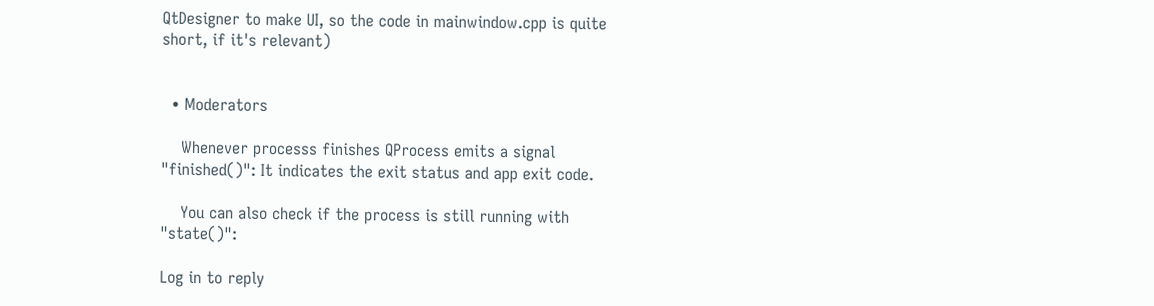QtDesigner to make UI, so the code in mainwindow.cpp is quite short, if it's relevant)


  • Moderators

    Whenever processs finishes QProcess emits a signal "finished()": It indicates the exit status and app exit code.

    You can also check if the process is still running with "state()":

Log in to reply